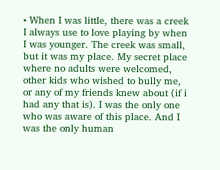• When I was little, there was a creek I always use to love playing by when I was younger. The creek was small, but it was my place. My secret place where no adults were welcomed, other kids who wished to bully me, or any of my friends knew about (if i had any that is). I was the only one who was aware of this place. And I was the only human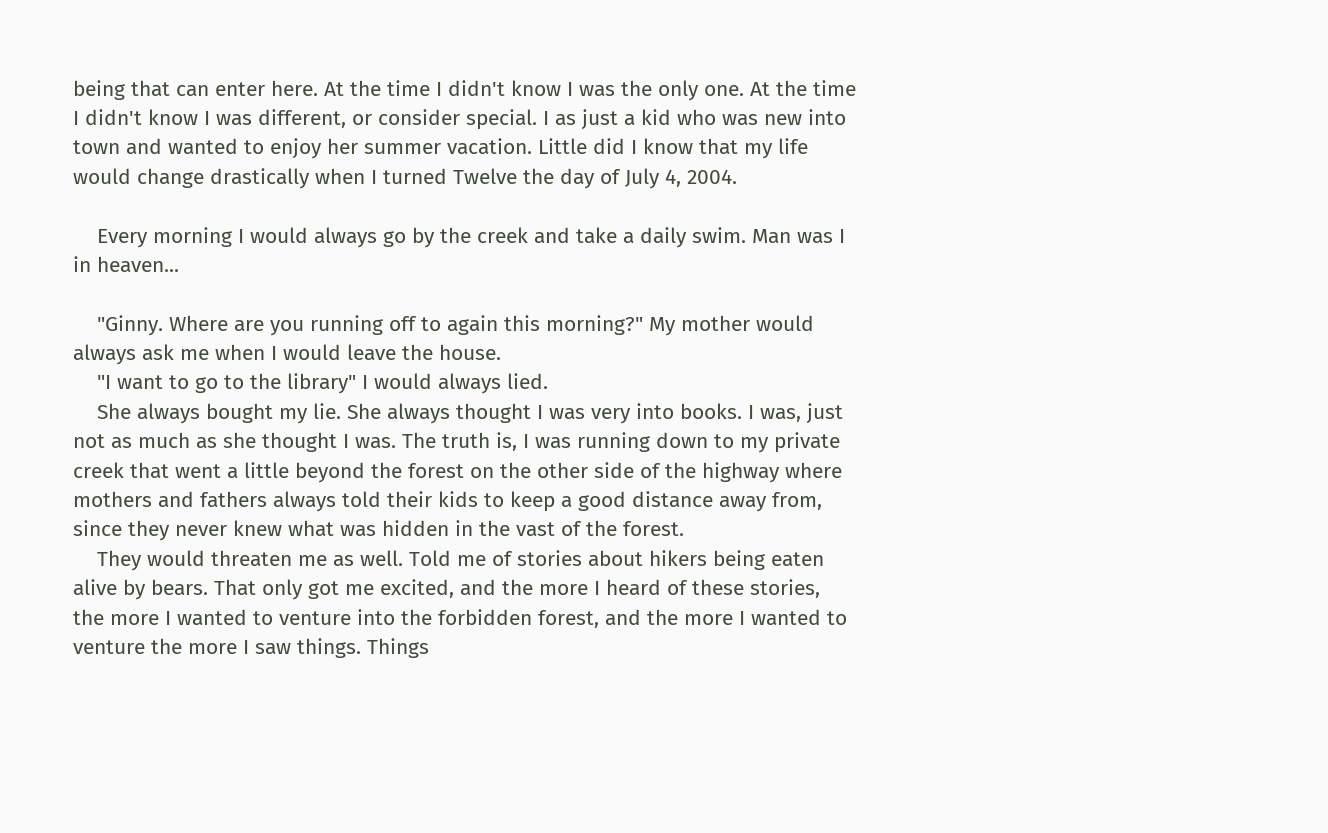being that can enter here. At the time I didn't know I was the only one. At the time I didn't know I was different, or consider special. I as just a kid who was new into town and wanted to enjoy her summer vacation. Little did I know that my life would change drastically when I turned Twelve the day of July 4, 2004.

    Every morning I would always go by the creek and take a daily swim. Man was I in heaven...

    "Ginny. Where are you running off to again this morning?" My mother would always ask me when I would leave the house.
    "I want to go to the library" I would always lied.
    She always bought my lie. She always thought I was very into books. I was, just not as much as she thought I was. The truth is, I was running down to my private creek that went a little beyond the forest on the other side of the highway where mothers and fathers always told their kids to keep a good distance away from, since they never knew what was hidden in the vast of the forest.
    They would threaten me as well. Told me of stories about hikers being eaten alive by bears. That only got me excited, and the more I heard of these stories, the more I wanted to venture into the forbidden forest, and the more I wanted to venture the more I saw things. Things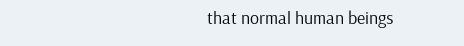that normal human beings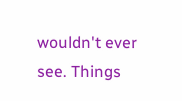wouldn't ever see. Things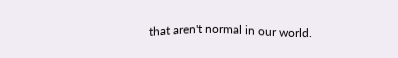that aren't normal in our world.